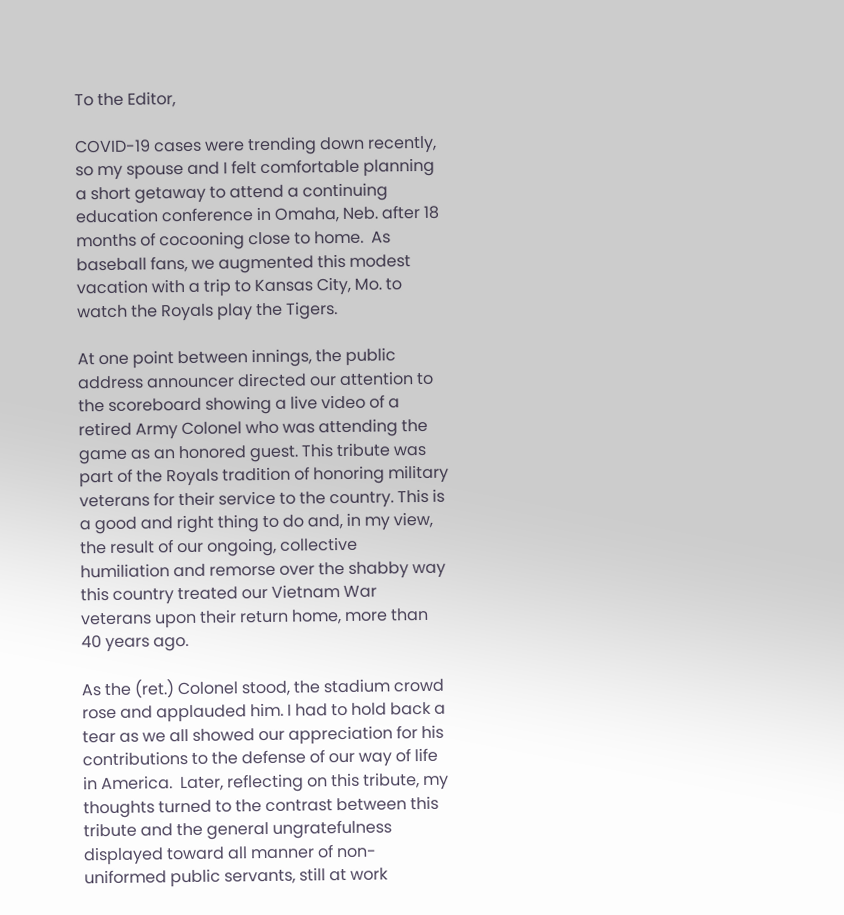To the Editor,

COVID-19 cases were trending down recently, so my spouse and I felt comfortable planning a short getaway to attend a continuing education conference in Omaha, Neb. after 18 months of cocooning close to home.  As baseball fans, we augmented this modest vacation with a trip to Kansas City, Mo. to watch the Royals play the Tigers.

At one point between innings, the public address announcer directed our attention to the scoreboard showing a live video of a retired Army Colonel who was attending the game as an honored guest. This tribute was part of the Royals tradition of honoring military veterans for their service to the country. This is a good and right thing to do and, in my view, the result of our ongoing, collective humiliation and remorse over the shabby way this country treated our Vietnam War veterans upon their return home, more than 40 years ago.

As the (ret.) Colonel stood, the stadium crowd rose and applauded him. I had to hold back a tear as we all showed our appreciation for his contributions to the defense of our way of life in America.  Later, reflecting on this tribute, my thoughts turned to the contrast between this tribute and the general ungratefulness displayed toward all manner of non-uniformed public servants, still at work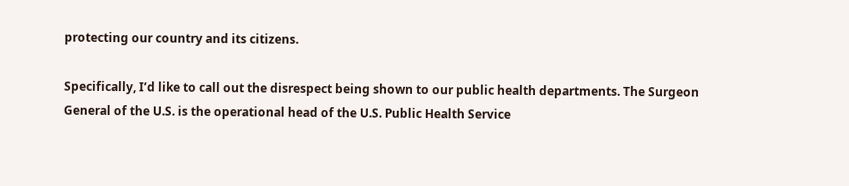protecting our country and its citizens.

Specifically, I’d like to call out the disrespect being shown to our public health departments. The Surgeon General of the U.S. is the operational head of the U.S. Public Health Service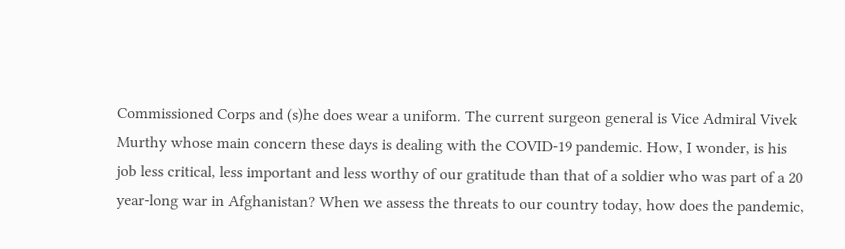Commissioned Corps and (s)he does wear a uniform. The current surgeon general is Vice Admiral Vivek Murthy whose main concern these days is dealing with the COVID-19 pandemic. How, I wonder, is his job less critical, less important and less worthy of our gratitude than that of a soldier who was part of a 20 year-long war in Afghanistan? When we assess the threats to our country today, how does the pandemic,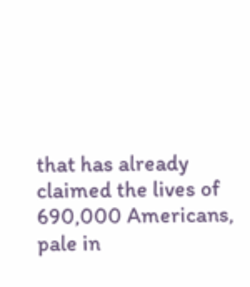that has already claimed the lives of 690,000 Americans, pale in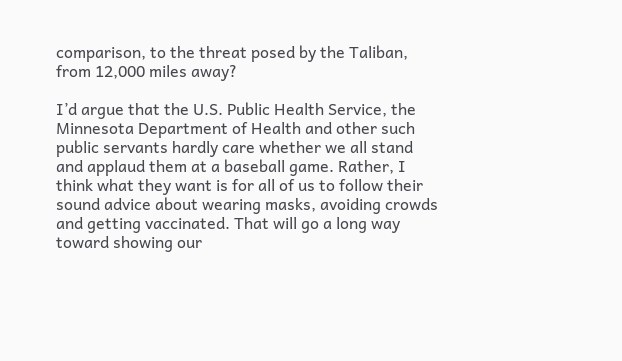comparison, to the threat posed by the Taliban, from 12,000 miles away?

I’d argue that the U.S. Public Health Service, the Minnesota Department of Health and other such public servants hardly care whether we all stand and applaud them at a baseball game. Rather, I think what they want is for all of us to follow their sound advice about wearing masks, avoiding crowds and getting vaccinated. That will go a long way toward showing our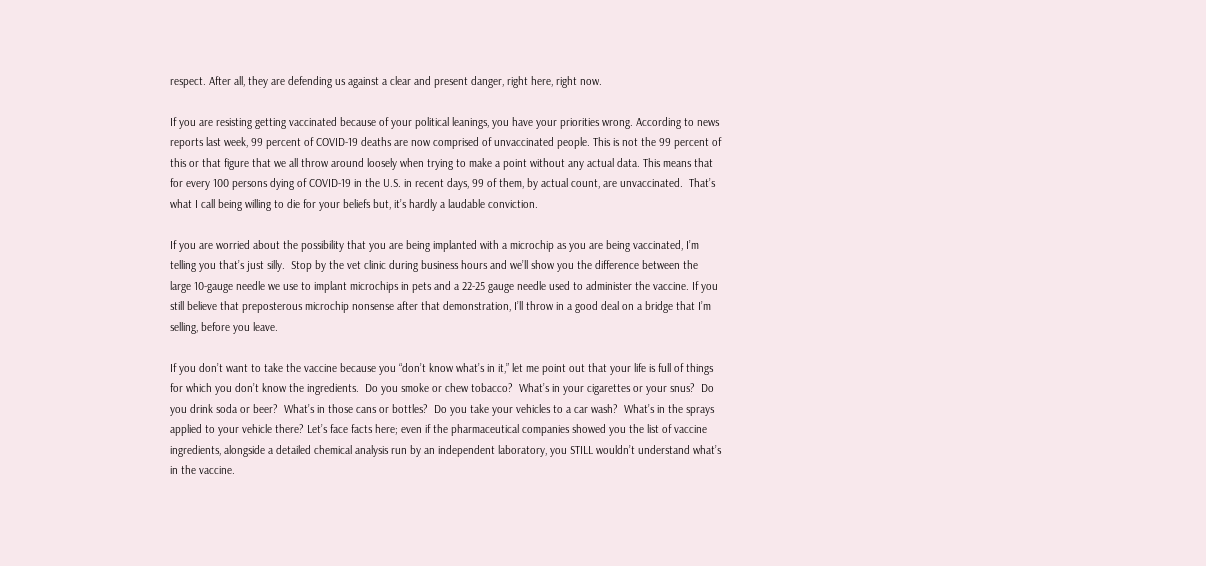respect. After all, they are defending us against a clear and present danger, right here, right now.

If you are resisting getting vaccinated because of your political leanings, you have your priorities wrong. According to news reports last week, 99 percent of COVID-19 deaths are now comprised of unvaccinated people. This is not the 99 percent of this or that figure that we all throw around loosely when trying to make a point without any actual data. This means that for every 100 persons dying of COVID-19 in the U.S. in recent days, 99 of them, by actual count, are unvaccinated.  That’s what I call being willing to die for your beliefs but, it’s hardly a laudable conviction.

If you are worried about the possibility that you are being implanted with a microchip as you are being vaccinated, I’m telling you that’s just silly.  Stop by the vet clinic during business hours and we’ll show you the difference between the large 10-gauge needle we use to implant microchips in pets and a 22-25 gauge needle used to administer the vaccine. If you still believe that preposterous microchip nonsense after that demonstration, I’ll throw in a good deal on a bridge that I’m selling, before you leave.

If you don’t want to take the vaccine because you “don’t know what’s in it,” let me point out that your life is full of things for which you don’t know the ingredients.  Do you smoke or chew tobacco?  What’s in your cigarettes or your snus?  Do you drink soda or beer?  What’s in those cans or bottles?  Do you take your vehicles to a car wash?  What’s in the sprays applied to your vehicle there? Let’s face facts here; even if the pharmaceutical companies showed you the list of vaccine ingredients, alongside a detailed chemical analysis run by an independent laboratory, you STILL wouldn’t understand what’s in the vaccine.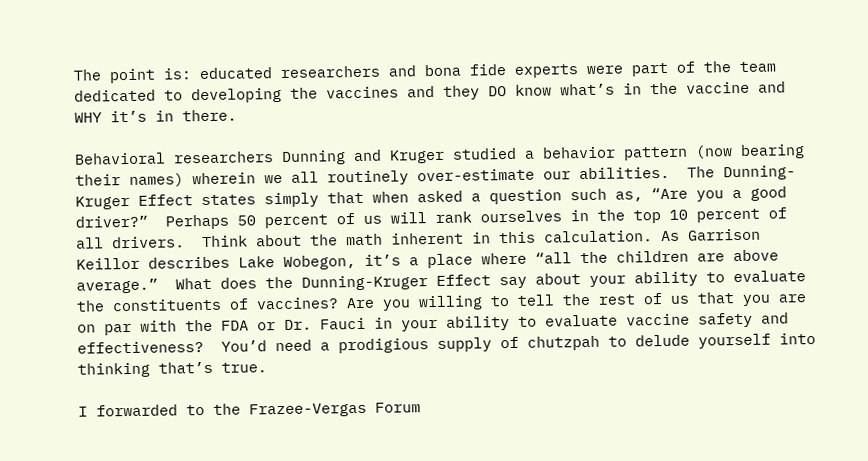The point is: educated researchers and bona fide experts were part of the team dedicated to developing the vaccines and they DO know what’s in the vaccine and WHY it’s in there.

Behavioral researchers Dunning and Kruger studied a behavior pattern (now bearing their names) wherein we all routinely over-estimate our abilities.  The Dunning-Kruger Effect states simply that when asked a question such as, “Are you a good driver?”  Perhaps 50 percent of us will rank ourselves in the top 10 percent of all drivers.  Think about the math inherent in this calculation. As Garrison Keillor describes Lake Wobegon, it’s a place where “all the children are above average.”  What does the Dunning-Kruger Effect say about your ability to evaluate the constituents of vaccines? Are you willing to tell the rest of us that you are on par with the FDA or Dr. Fauci in your ability to evaluate vaccine safety and effectiveness?  You’d need a prodigious supply of chutzpah to delude yourself into thinking that’s true.

I forwarded to the Frazee-Vergas Forum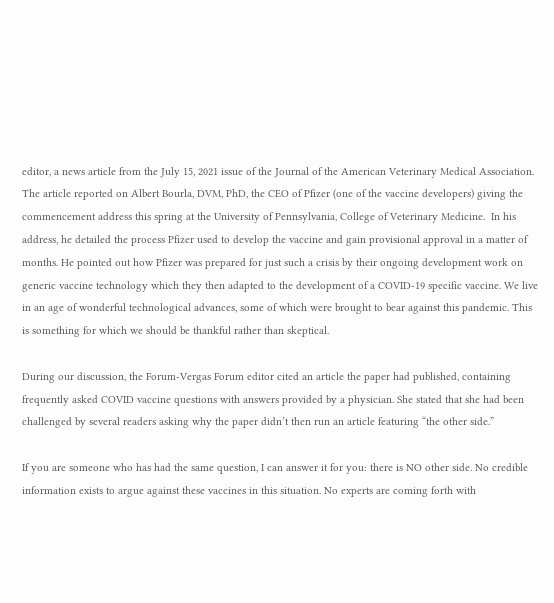editor, a news article from the July 15, 2021 issue of the Journal of the American Veterinary Medical Association. The article reported on Albert Bourla, DVM, PhD, the CEO of Pfizer (one of the vaccine developers) giving the commencement address this spring at the University of Pennsylvania, College of Veterinary Medicine.  In his address, he detailed the process Pfizer used to develop the vaccine and gain provisional approval in a matter of months. He pointed out how Pfizer was prepared for just such a crisis by their ongoing development work on generic vaccine technology which they then adapted to the development of a COVID-19 specific vaccine. We live in an age of wonderful technological advances, some of which were brought to bear against this pandemic. This is something for which we should be thankful rather than skeptical.

During our discussion, the Forum-Vergas Forum editor cited an article the paper had published, containing frequently asked COVID vaccine questions with answers provided by a physician. She stated that she had been challenged by several readers asking why the paper didn’t then run an article featuring “the other side.”

If you are someone who has had the same question, I can answer it for you: there is NO other side. No credible information exists to argue against these vaccines in this situation. No experts are coming forth with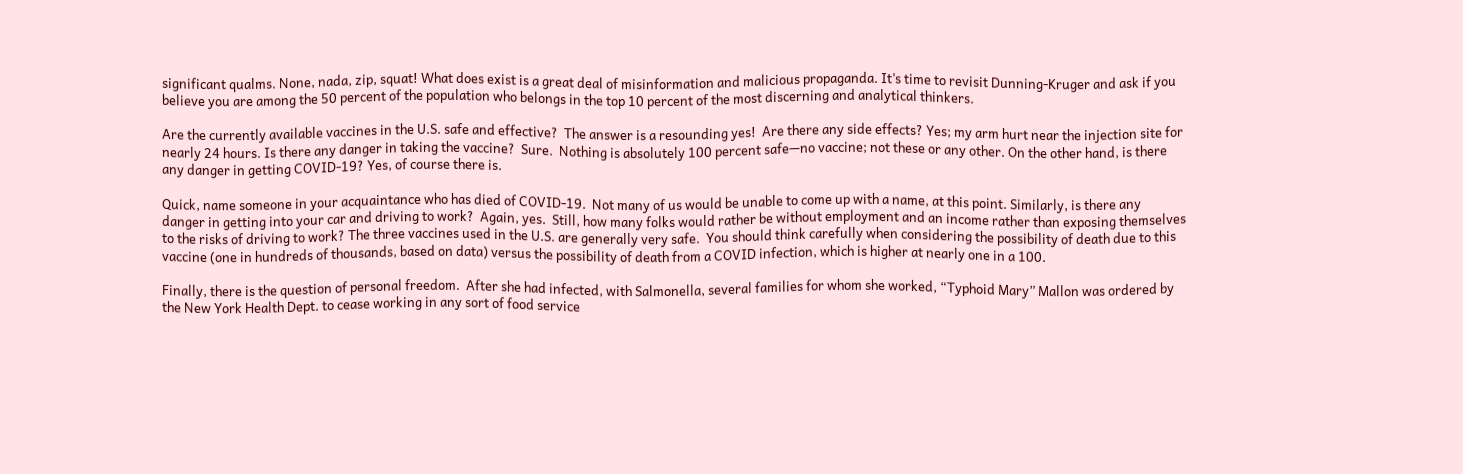significant qualms. None, nada, zip, squat! What does exist is a great deal of misinformation and malicious propaganda. It’s time to revisit Dunning-Kruger and ask if you believe you are among the 50 percent of the population who belongs in the top 10 percent of the most discerning and analytical thinkers.

Are the currently available vaccines in the U.S. safe and effective?  The answer is a resounding yes!  Are there any side effects? Yes; my arm hurt near the injection site for nearly 24 hours. Is there any danger in taking the vaccine?  Sure.  Nothing is absolutely 100 percent safe—no vaccine; not these or any other. On the other hand, is there any danger in getting COVID-19? Yes, of course there is.

Quick, name someone in your acquaintance who has died of COVID-19.  Not many of us would be unable to come up with a name, at this point. Similarly, is there any danger in getting into your car and driving to work?  Again, yes.  Still, how many folks would rather be without employment and an income rather than exposing themselves to the risks of driving to work? The three vaccines used in the U.S. are generally very safe.  You should think carefully when considering the possibility of death due to this vaccine (one in hundreds of thousands, based on data) versus the possibility of death from a COVID infection, which is higher at nearly one in a 100.

Finally, there is the question of personal freedom.  After she had infected, with Salmonella, several families for whom she worked, “Typhoid Mary” Mallon was ordered by the New York Health Dept. to cease working in any sort of food service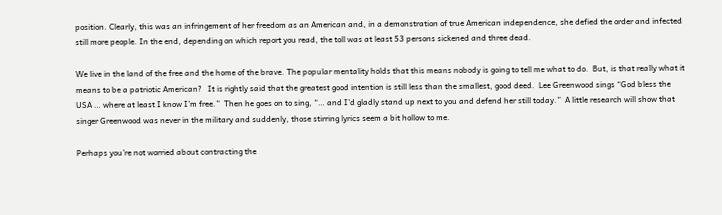position. Clearly, this was an infringement of her freedom as an American and, in a demonstration of true American independence, she defied the order and infected still more people. In the end, depending on which report you read, the toll was at least 53 persons sickened and three dead.

We live in the land of the free and the home of the brave. The popular mentality holds that this means nobody is going to tell me what to do.  But, is that really what it means to be a patriotic American?   It is rightly said that the greatest good intention is still less than the smallest, good deed.  Lee Greenwood sings “God bless the USA … where at least I know I’m free.”  Then he goes on to sing, “… and I’d gladly stand up next to you and defend her still today.”  A little research will show that singer Greenwood was never in the military and suddenly, those stirring lyrics seem a bit hollow to me.

Perhaps you’re not worried about contracting the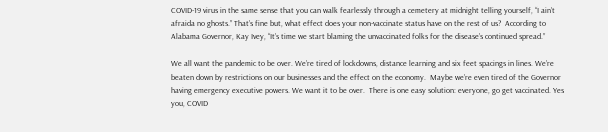COVID-19 virus in the same sense that you can walk fearlessly through a cemetery at midnight telling yourself, “I ain’t afraida no ghosts.” That’s fine but, what effect does your non-vaccinate status have on the rest of us?  According to Alabama Governor, Kay Ivey, “It’s time we start blaming the unvaccinated folks for the disease’s continued spread.”

We all want the pandemic to be over. We’re tired of lockdowns, distance learning and six feet spacings in lines. We’re beaten down by restrictions on our businesses and the effect on the economy.  Maybe we’re even tired of the Governor having emergency executive powers. We want it to be over.  There is one easy solution: everyone, go get vaccinated. Yes you, COVID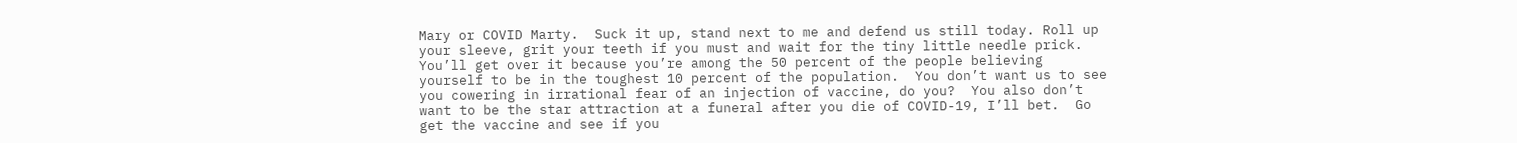Mary or COVID Marty.  Suck it up, stand next to me and defend us still today. Roll up your sleeve, grit your teeth if you must and wait for the tiny little needle prick. You’ll get over it because you’re among the 50 percent of the people believing yourself to be in the toughest 10 percent of the population.  You don’t want us to see you cowering in irrational fear of an injection of vaccine, do you?  You also don’t want to be the star attraction at a funeral after you die of COVID-19, I’ll bet.  Go get the vaccine and see if you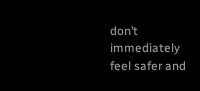don’t immediately feel safer and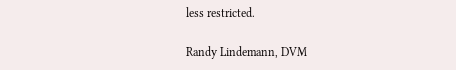less restricted.

Randy Lindemann, DVM